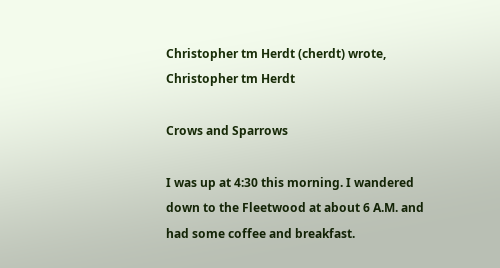Christopher tm Herdt (cherdt) wrote,
Christopher tm Herdt

Crows and Sparrows

I was up at 4:30 this morning. I wandered down to the Fleetwood at about 6 A.M. and had some coffee and breakfast.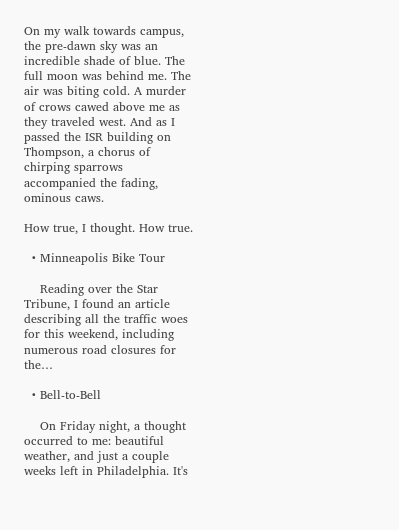On my walk towards campus, the pre-dawn sky was an incredible shade of blue. The full moon was behind me. The air was biting cold. A murder of crows cawed above me as they traveled west. And as I passed the ISR building on Thompson, a chorus of chirping sparrows accompanied the fading, ominous caws.

How true, I thought. How true.

  • Minneapolis Bike Tour

    Reading over the Star Tribune, I found an article describing all the traffic woes for this weekend, including numerous road closures for the…

  • Bell-to-Bell

    On Friday night, a thought occurred to me: beautiful weather, and just a couple weeks left in Philadelphia. It's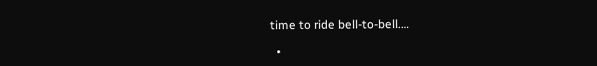time to ride bell-to-bell.…

  •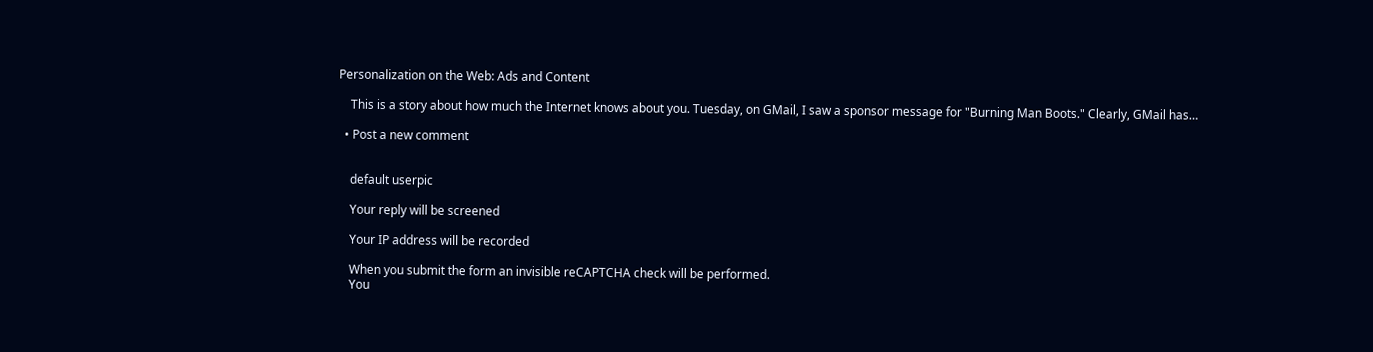Personalization on the Web: Ads and Content

    This is a story about how much the Internet knows about you. Tuesday, on GMail, I saw a sponsor message for "Burning Man Boots." Clearly, GMail has…

  • Post a new comment


    default userpic

    Your reply will be screened

    Your IP address will be recorded

    When you submit the form an invisible reCAPTCHA check will be performed.
    You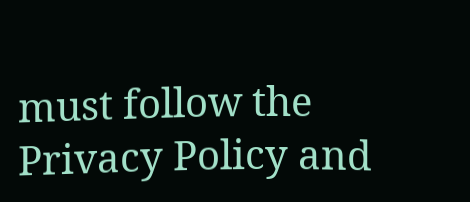must follow the Privacy Policy and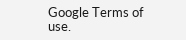Google Terms of use.